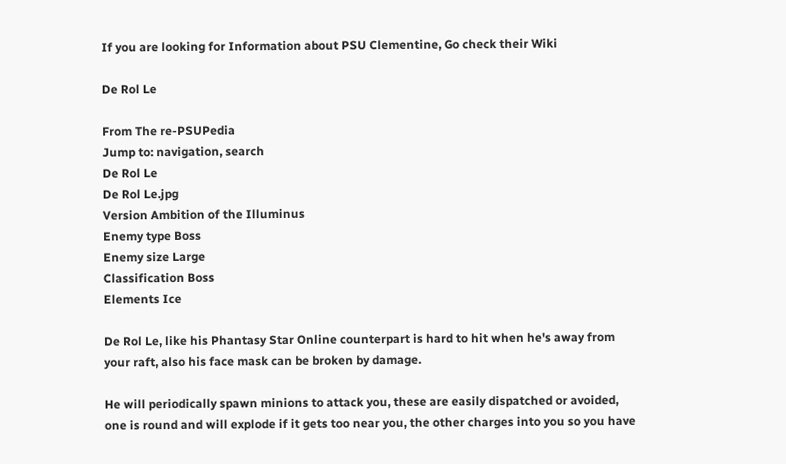If you are looking for Information about PSU Clementine, Go check their Wiki

De Rol Le

From The re-PSUPedia
Jump to: navigation, search
De Rol Le
De Rol Le.jpg
Version Ambition of the Illuminus
Enemy type Boss
Enemy size Large
Classification Boss
Elements Ice

De Rol Le, like his Phantasy Star Online counterpart is hard to hit when he's away from your raft, also his face mask can be broken by damage.

He will periodically spawn minions to attack you, these are easily dispatched or avoided, one is round and will explode if it gets too near you, the other charges into you so you have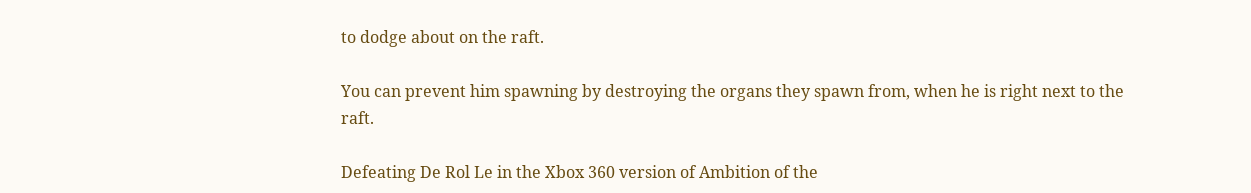to dodge about on the raft.

You can prevent him spawning by destroying the organs they spawn from, when he is right next to the raft.

Defeating De Rol Le in the Xbox 360 version of Ambition of the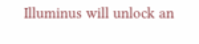Illuminus will unlock an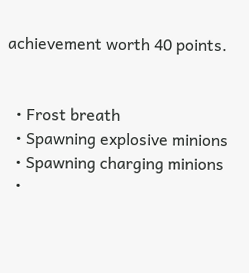achievement worth 40 points.


  • Frost breath
  • Spawning explosive minions
  • Spawning charging minions
  •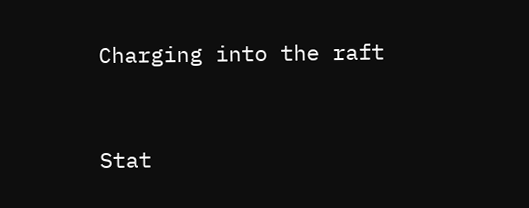Charging into the raft


Stat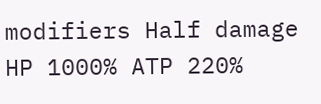modifiers Half damage
HP 1000% ATP 220%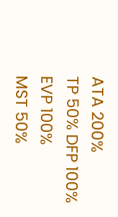ATA 200%
TP 50% DFP 100% EVP 100%
MST 50%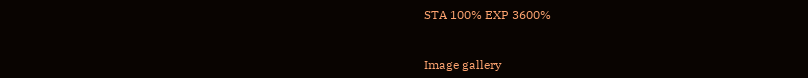STA 100% EXP 3600%


Image gallery